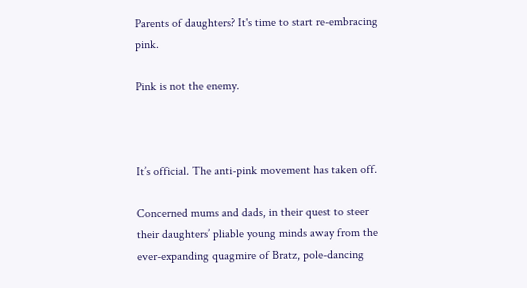Parents of daughters? It's time to start re-embracing pink.

Pink is not the enemy.



It’s official. The anti-pink movement has taken off.

Concerned mums and dads, in their quest to steer their daughters’ pliable young minds away from the ever-expanding quagmire of Bratz, pole-dancing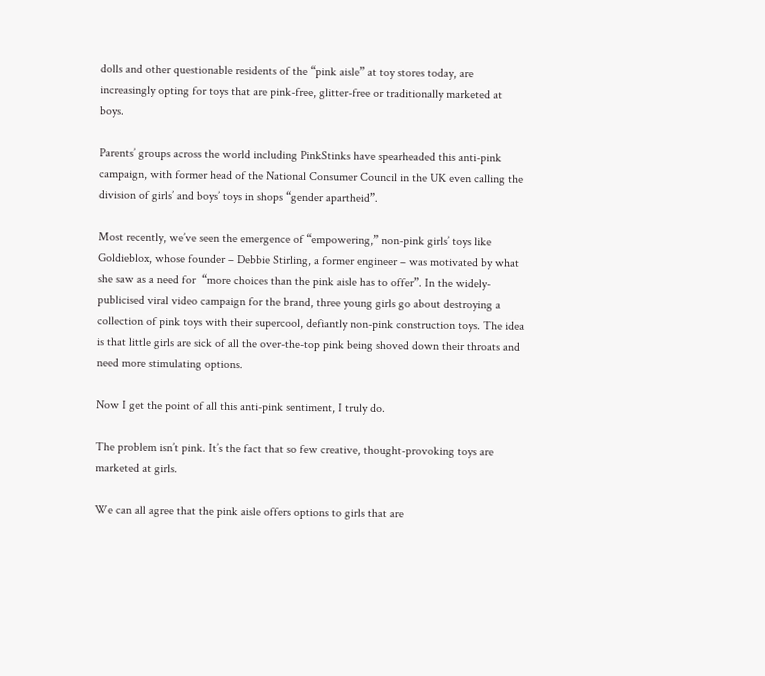dolls and other questionable residents of the “pink aisle” at toy stores today, are increasingly opting for toys that are pink-free, glitter-free or traditionally marketed at boys.

Parents’ groups across the world including PinkStinks have spearheaded this anti-pink campaign, with former head of the National Consumer Council in the UK even calling the division of girls’ and boys’ toys in shops “gender apartheid”.

Most recently, we’ve seen the emergence of “empowering,” non-pink girls’ toys like Goldieblox, whose founder – Debbie Stirling, a former engineer – was motivated by what she saw as a need for  “more choices than the pink aisle has to offer”. In the widely-publicised viral video campaign for the brand, three young girls go about destroying a collection of pink toys with their supercool, defiantly non-pink construction toys. The idea is that little girls are sick of all the over-the-top pink being shoved down their throats and need more stimulating options.

Now I get the point of all this anti-pink sentiment, I truly do.

The problem isn’t pink. It’s the fact that so few creative, thought-provoking toys are marketed at girls.

We can all agree that the pink aisle offers options to girls that are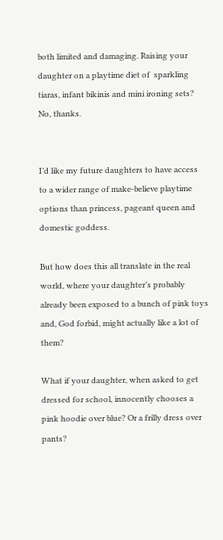both limited and damaging. Raising your daughter on a playtime diet of  sparkling tiaras, infant bikinis and mini ironing sets? No, thanks.


I’d like my future daughters to have access to a wider range of make-believe playtime options than princess, pageant queen and domestic goddess.

But how does this all translate in the real world, where your daughter’s probably already been exposed to a bunch of pink toys and, God forbid, might actually like a lot of them?

What if your daughter, when asked to get dressed for school, innocently chooses a pink hoodie over blue? Or a frilly dress over pants?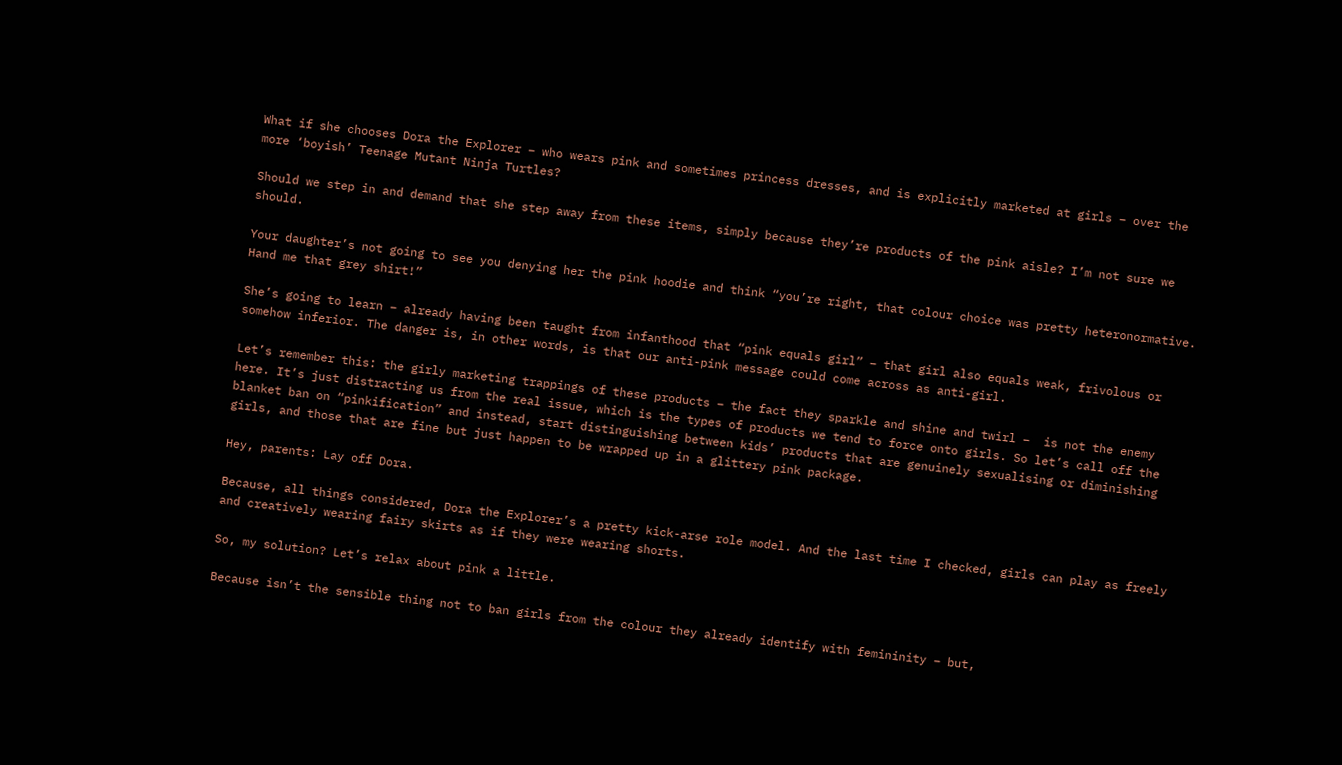What if she chooses Dora the Explorer – who wears pink and sometimes princess dresses, and is explicitly marketed at girls – over the more ‘boyish’ Teenage Mutant Ninja Turtles?

Should we step in and demand that she step away from these items, simply because they’re products of the pink aisle? I’m not sure we should.

Your daughter’s not going to see you denying her the pink hoodie and think “you’re right, that colour choice was pretty heteronormative. Hand me that grey shirt!”

She’s going to learn – already having been taught from infanthood that “pink equals girl” – that girl also equals weak, frivolous or somehow inferior. The danger is, in other words, is that our anti-pink message could come across as anti-girl.

Let’s remember this: the girly marketing trappings of these products – the fact they sparkle and shine and twirl –  is not the enemy here. It’s just distracting us from the real issue, which is the types of products we tend to force onto girls. So let’s call off the blanket ban on “pinkification” and instead, start distinguishing between kids’ products that are genuinely sexualising or diminishing girls, and those that are fine but just happen to be wrapped up in a glittery pink package.

Hey, parents: Lay off Dora.

Because, all things considered, Dora the Explorer’s a pretty kick-arse role model. And the last time I checked, girls can play as freely and creatively wearing fairy skirts as if they were wearing shorts.

So, my solution? Let’s relax about pink a little.

Because isn’t the sensible thing not to ban girls from the colour they already identify with femininity – but,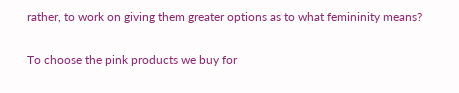rather, to work on giving them greater options as to what femininity means?

To choose the pink products we buy for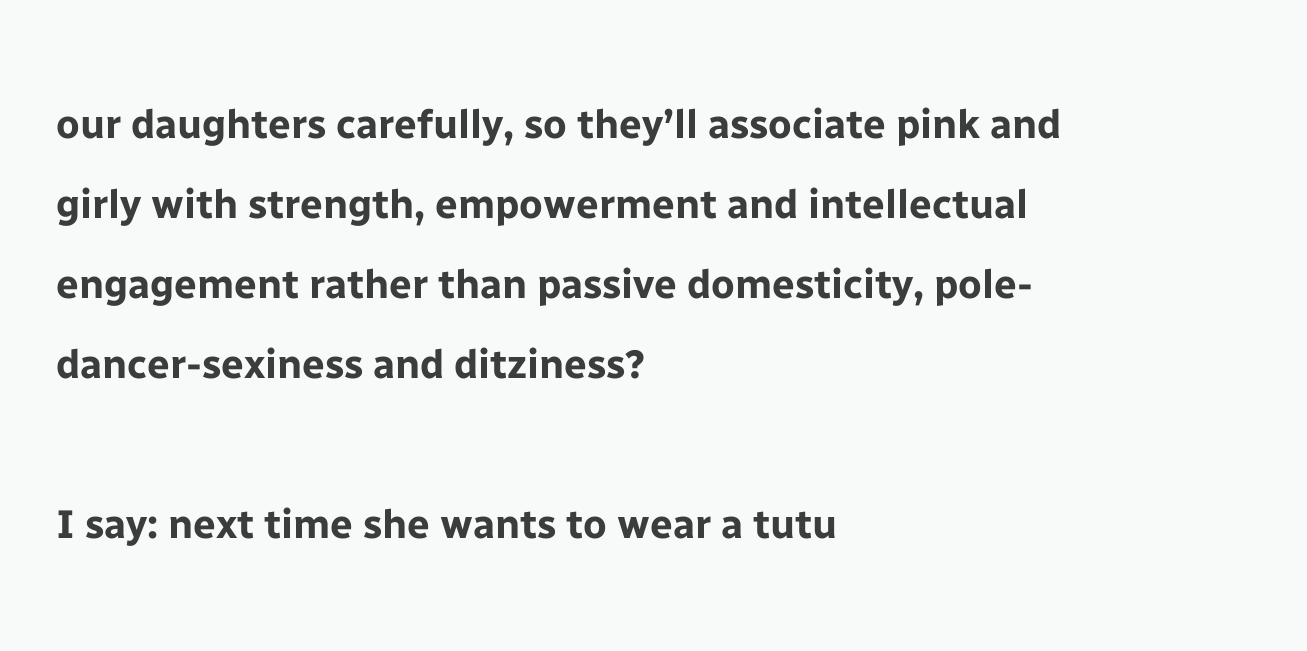our daughters carefully, so they’ll associate pink and girly with strength, empowerment and intellectual engagement rather than passive domesticity, pole-dancer-sexiness and ditziness?

I say: next time she wants to wear a tutu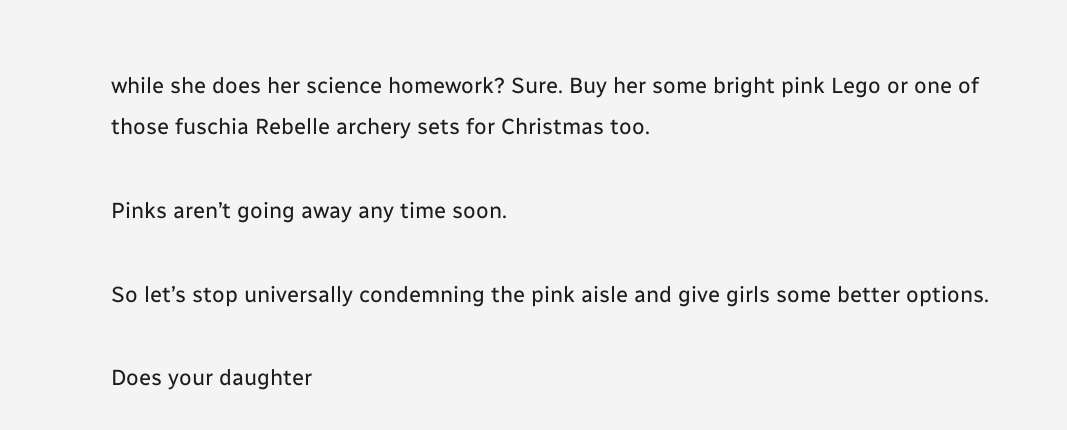while she does her science homework? Sure. Buy her some bright pink Lego or one of those fuschia Rebelle archery sets for Christmas too.

Pinks aren’t going away any time soon.

So let’s stop universally condemning the pink aisle and give girls some better options.

Does your daughter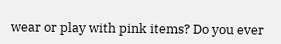wear or play with pink items? Do you ever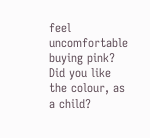feel uncomfortable buying pink? Did you like the colour, as a child?